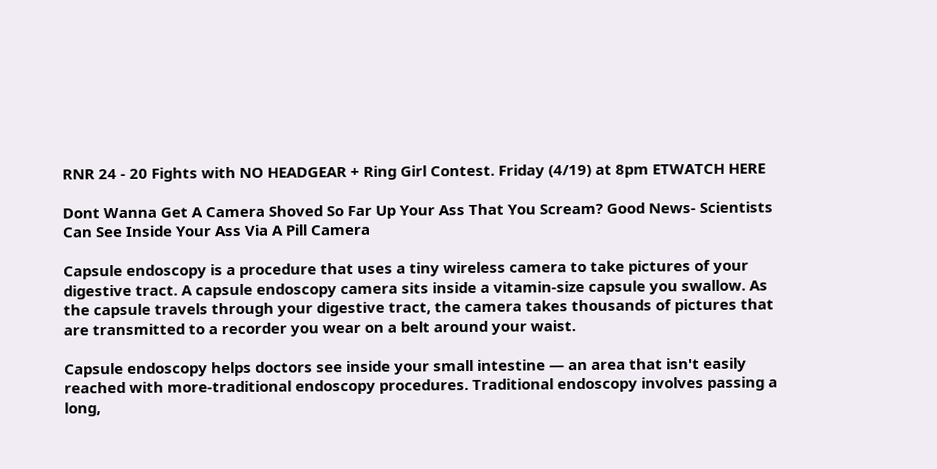RNR 24 - 20 Fights with NO HEADGEAR + Ring Girl Contest. Friday (4/19) at 8pm ETWATCH HERE

Dont Wanna Get A Camera Shoved So Far Up Your Ass That You Scream? Good News- Scientists Can See Inside Your Ass Via A Pill Camera

Capsule endoscopy is a procedure that uses a tiny wireless camera to take pictures of your digestive tract. A capsule endoscopy camera sits inside a vitamin-size capsule you swallow. As the capsule travels through your digestive tract, the camera takes thousands of pictures that are transmitted to a recorder you wear on a belt around your waist.

Capsule endoscopy helps doctors see inside your small intestine — an area that isn't easily reached with more-traditional endoscopy procedures. Traditional endoscopy involves passing a long,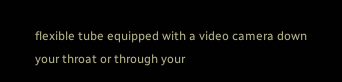flexible tube equipped with a video camera down your throat or through your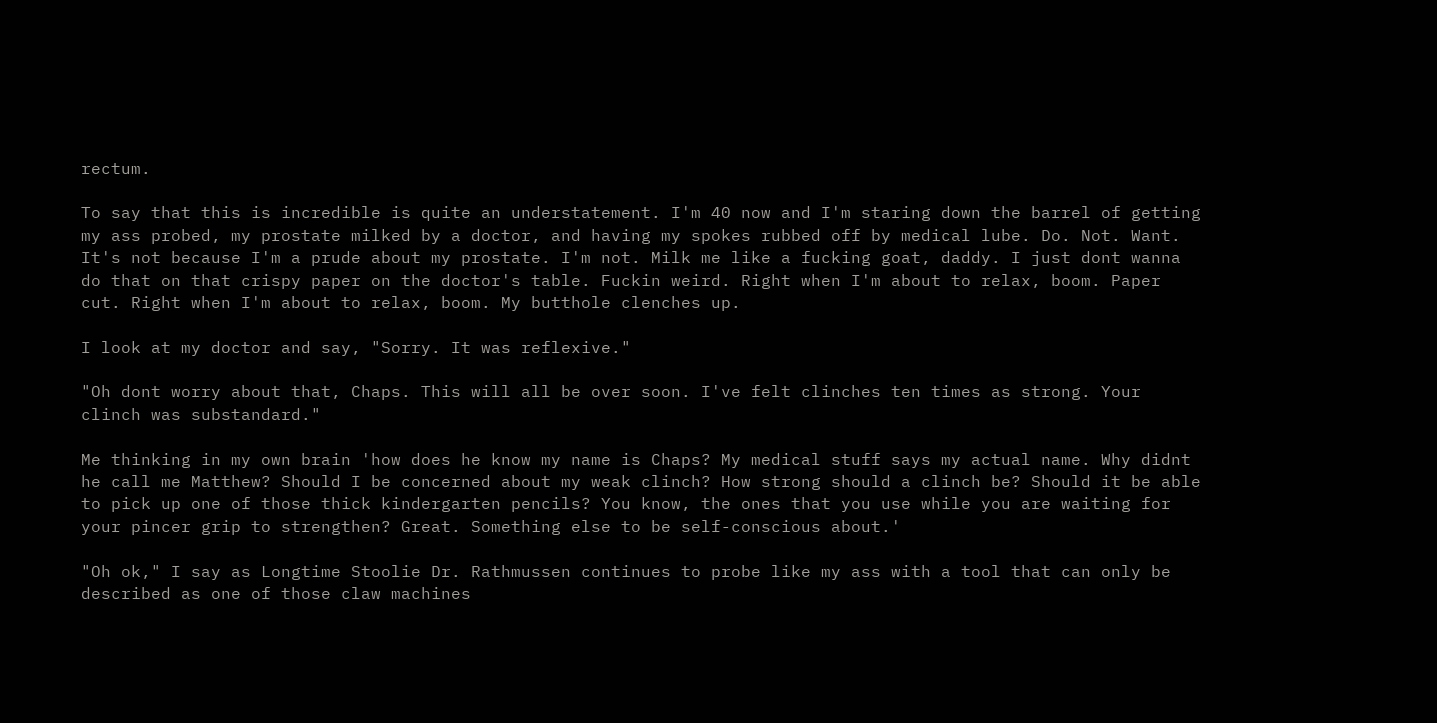rectum.

To say that this is incredible is quite an understatement. I'm 40 now and I'm staring down the barrel of getting my ass probed, my prostate milked by a doctor, and having my spokes rubbed off by medical lube. Do. Not. Want. It's not because I'm a prude about my prostate. I'm not. Milk me like a fucking goat, daddy. I just dont wanna do that on that crispy paper on the doctor's table. Fuckin weird. Right when I'm about to relax, boom. Paper cut. Right when I'm about to relax, boom. My butthole clenches up.

I look at my doctor and say, "Sorry. It was reflexive."

"Oh dont worry about that, Chaps. This will all be over soon. I've felt clinches ten times as strong. Your clinch was substandard."

Me thinking in my own brain 'how does he know my name is Chaps? My medical stuff says my actual name. Why didnt he call me Matthew? Should I be concerned about my weak clinch? How strong should a clinch be? Should it be able to pick up one of those thick kindergarten pencils? You know, the ones that you use while you are waiting for your pincer grip to strengthen? Great. Something else to be self-conscious about.'

"Oh ok," I say as Longtime Stoolie Dr. Rathmussen continues to probe like my ass with a tool that can only be described as one of those claw machines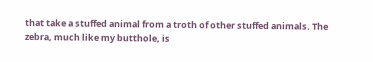that take a stuffed animal from a troth of other stuffed animals. The zebra, much like my butthole, is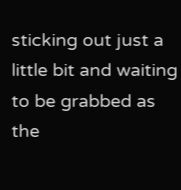sticking out just a little bit and waiting to be grabbed as the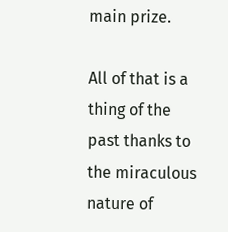main prize.

All of that is a thing of the past thanks to the miraculous nature of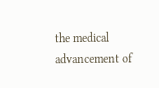the medical advancement of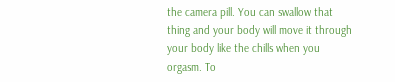the camera pill. You can swallow that thing and your body will move it through your body like the chills when you orgasm. To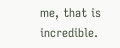me, that is incredible.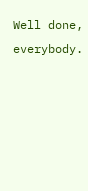Well done, everybody.